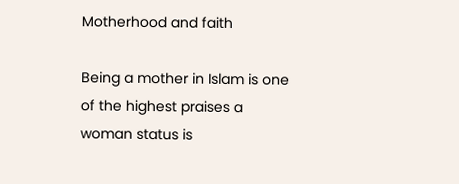Motherhood and faith

Being a mother in Islam is one of the highest praises a woman status is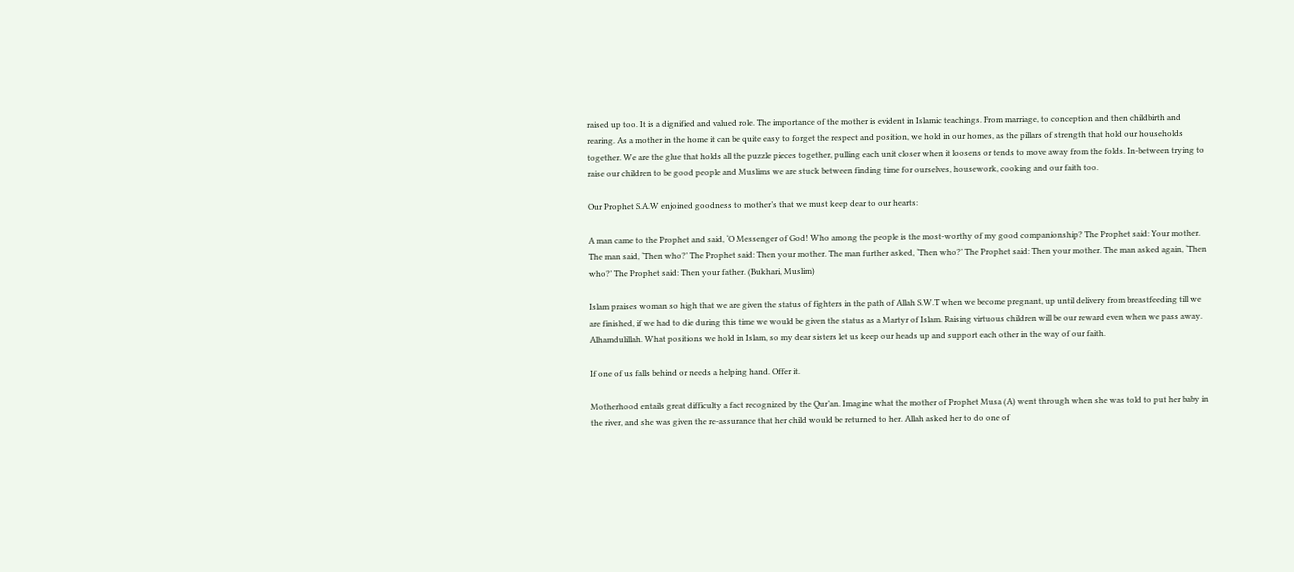raised up too. It is a dignified and valued role. The importance of the mother is evident in Islamic teachings. From marriage, to conception and then childbirth and rearing. As a mother in the home it can be quite easy to forget the respect and position, we hold in our homes, as the pillars of strength that hold our households together. We are the glue that holds all the puzzle pieces together, pulling each unit closer when it loosens or tends to move away from the folds. In-between trying to raise our children to be good people and Muslims we are stuck between finding time for ourselves, housework, cooking and our faith too.

Our Prophet S.A.W enjoined goodness to mother’s that we must keep dear to our hearts:

A man came to the Prophet and said, ‘O Messenger of God! Who among the people is the most-worthy of my good companionship? The Prophet said: Your mother. The man said, ‘Then who?’ The Prophet said: Then your mother. The man further asked, ‘Then who?’ The Prophet said: Then your mother. The man asked again, ‘Then who?’ The Prophet said: Then your father. (Bukhari, Muslim)

Islam praises woman so high that we are given the status of fighters in the path of Allah S.W.T when we become pregnant, up until delivery from breastfeeding till we are finished, if we had to die during this time we would be given the status as a Martyr of Islam. Raising virtuous children will be our reward even when we pass away. Alhamdulillah. What positions we hold in Islam, so my dear sisters let us keep our heads up and support each other in the way of our faith.

If one of us falls behind or needs a helping hand. Offer it.

Motherhood entails great difficulty a fact recognized by the Qur’an. Imagine what the mother of Prophet Musa (A) went through when she was told to put her baby in the river, and she was given the re-assurance that her child would be returned to her. Allah asked her to do one of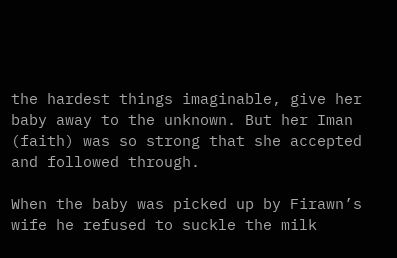the hardest things imaginable, give her baby away to the unknown. But her Iman (faith) was so strong that she accepted and followed through.

When the baby was picked up by Firawn’s wife he refused to suckle the milk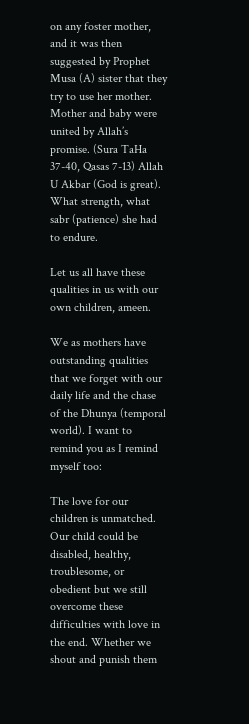on any foster mother, and it was then suggested by Prophet Musa (A) sister that they try to use her mother. Mother and baby were united by Allah’s promise. (Sura TaHa 37-40, Qasas 7-13) Allah U Akbar (God is great). What strength, what sabr (patience) she had to endure.

Let us all have these qualities in us with our own children, ameen.

We as mothers have outstanding qualities that we forget with our daily life and the chase of the Dhunya (temporal world). I want to remind you as I remind myself too:

The love for our children is unmatched. Our child could be disabled, healthy, troublesome, or obedient but we still overcome these difficulties with love in the end. Whether we shout and punish them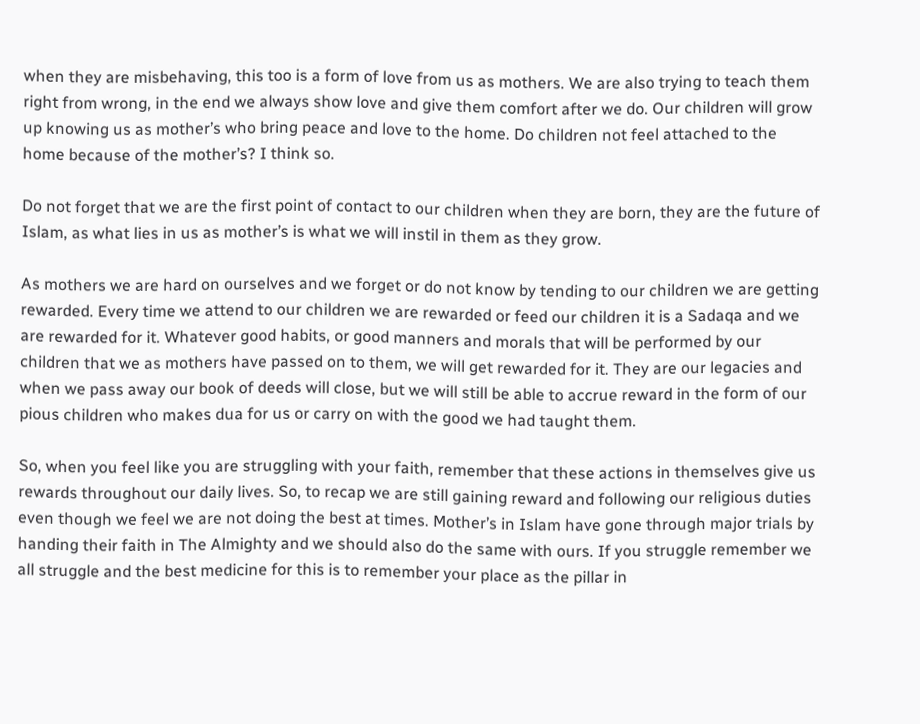when they are misbehaving, this too is a form of love from us as mothers. We are also trying to teach them right from wrong, in the end we always show love and give them comfort after we do. Our children will grow up knowing us as mother’s who bring peace and love to the home. Do children not feel attached to the home because of the mother’s? I think so.

Do not forget that we are the first point of contact to our children when they are born, they are the future of Islam, as what lies in us as mother’s is what we will instil in them as they grow.

As mothers we are hard on ourselves and we forget or do not know by tending to our children we are getting rewarded. Every time we attend to our children we are rewarded or feed our children it is a Sadaqa and we are rewarded for it. Whatever good habits, or good manners and morals that will be performed by our children that we as mothers have passed on to them, we will get rewarded for it. They are our legacies and when we pass away our book of deeds will close, but we will still be able to accrue reward in the form of our pious children who makes dua for us or carry on with the good we had taught them.

So, when you feel like you are struggling with your faith, remember that these actions in themselves give us rewards throughout our daily lives. So, to recap we are still gaining reward and following our religious duties even though we feel we are not doing the best at times. Mother’s in Islam have gone through major trials by handing their faith in The Almighty and we should also do the same with ours. If you struggle remember we all struggle and the best medicine for this is to remember your place as the pillar in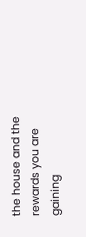the house and the rewards you are gaining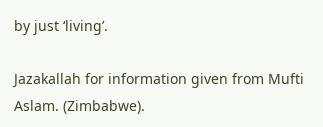by just ‘living’.

Jazakallah for information given from Mufti Aslam. (Zimbabwe).